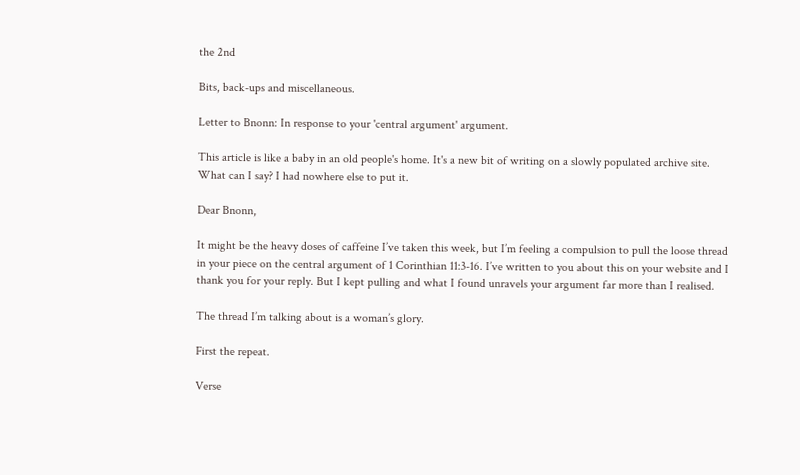the 2nd

Bits, back-ups and miscellaneous.

Letter to Bnonn: In response to your 'central argument' argument.

This article is like a baby in an old people's home. It's a new bit of writing on a slowly populated archive site. What can I say? I had nowhere else to put it.

Dear Bnonn,

It might be the heavy doses of caffeine I’ve taken this week, but I’m feeling a compulsion to pull the loose thread in your piece on the central argument of 1 Corinthian 11:3-16. I’ve written to you about this on your website and I thank you for your reply. But I kept pulling and what I found unravels your argument far more than I realised.

The thread I’m talking about is a woman’s glory.

First the repeat.

Verse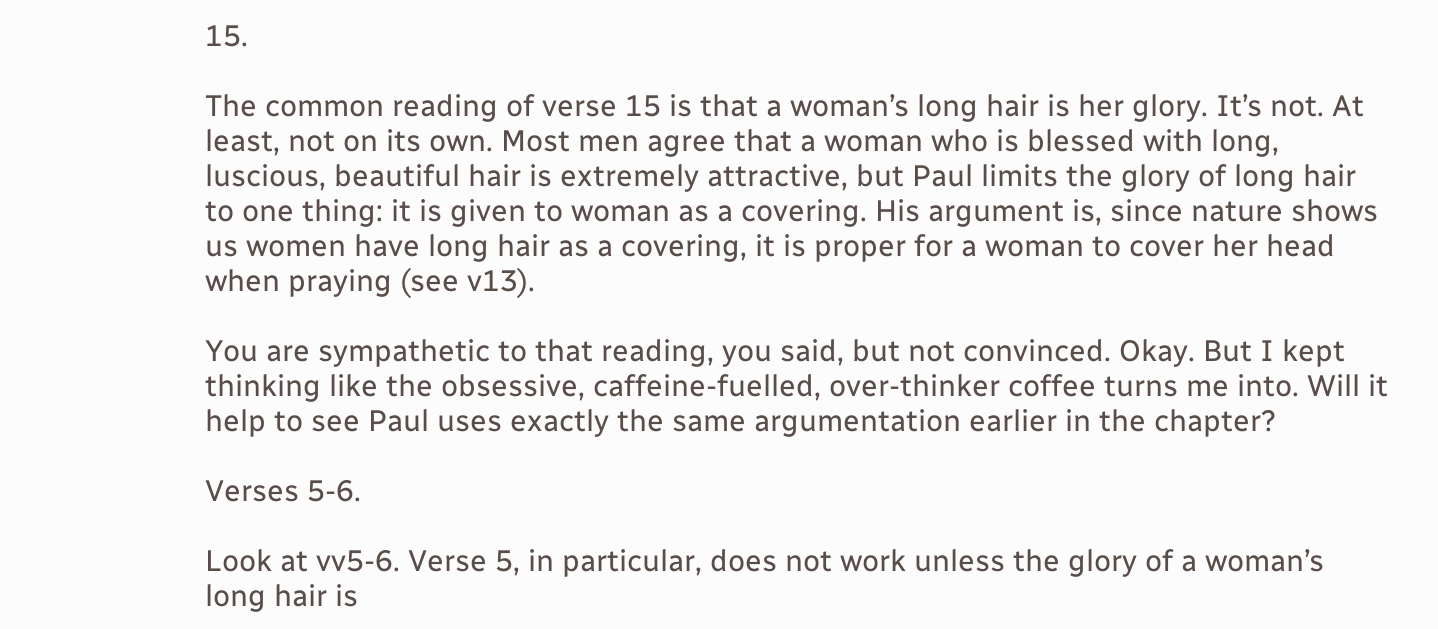15.

The common reading of verse 15 is that a woman’s long hair is her glory. It’s not. At least, not on its own. Most men agree that a woman who is blessed with long, luscious, beautiful hair is extremely attractive, but Paul limits the glory of long hair to one thing: it is given to woman as a covering. His argument is, since nature shows us women have long hair as a covering, it is proper for a woman to cover her head when praying (see v13).

You are sympathetic to that reading, you said, but not convinced. Okay. But I kept thinking like the obsessive, caffeine-fuelled, over-thinker coffee turns me into. Will it help to see Paul uses exactly the same argumentation earlier in the chapter?

Verses 5-6.

Look at vv5-6. Verse 5, in particular, does not work unless the glory of a woman’s long hair is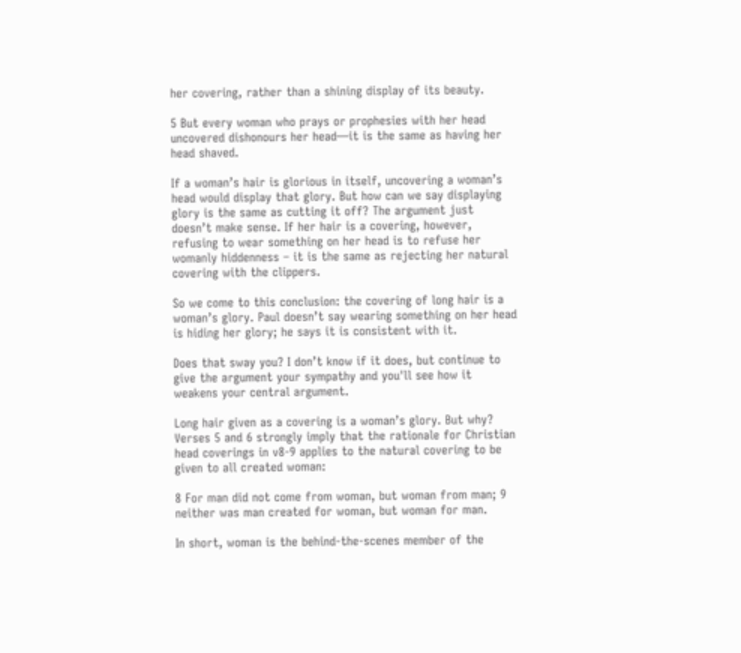her covering, rather than a shining display of its beauty.

5 But every woman who prays or prophesies with her head uncovered dishonours her head—it is the same as having her head shaved.

If a woman’s hair is glorious in itself, uncovering a woman’s head would display that glory. But how can we say displaying glory is the same as cutting it off? The argument just doesn’t make sense. If her hair is a covering, however, refusing to wear something on her head is to refuse her womanly hiddenness – it is the same as rejecting her natural covering with the clippers.

So we come to this conclusion: the covering of long hair is a woman’s glory. Paul doesn’t say wearing something on her head is hiding her glory; he says it is consistent with it.

Does that sway you? I don’t know if it does, but continue to give the argument your sympathy and you'll see how it weakens your central argument.

Long hair given as a covering is a woman’s glory. But why? Verses 5 and 6 strongly imply that the rationale for Christian head coverings in v8-9 applies to the natural covering to be given to all created woman:

8 For man did not come from woman, but woman from man; 9 neither was man created for woman, but woman for man.

In short, woman is the behind-the-scenes member of the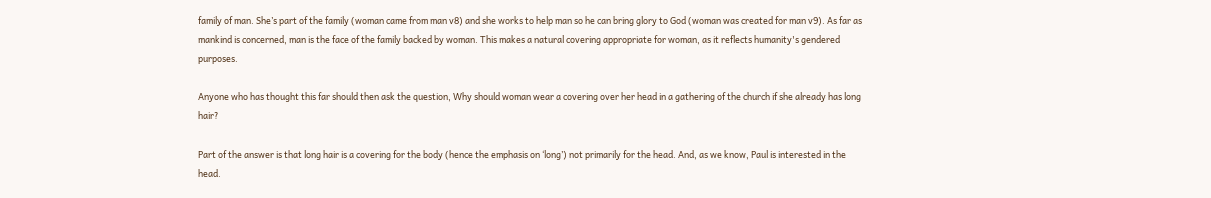family of man. She’s part of the family (woman came from man v8) and she works to help man so he can bring glory to God (woman was created for man v9). As far as mankind is concerned, man is the face of the family backed by woman. This makes a natural covering appropriate for woman, as it reflects humanity's gendered purposes.

Anyone who has thought this far should then ask the question, Why should woman wear a covering over her head in a gathering of the church if she already has long hair?

Part of the answer is that long hair is a covering for the body (hence the emphasis on ‘long’) not primarily for the head. And, as we know, Paul is interested in the head.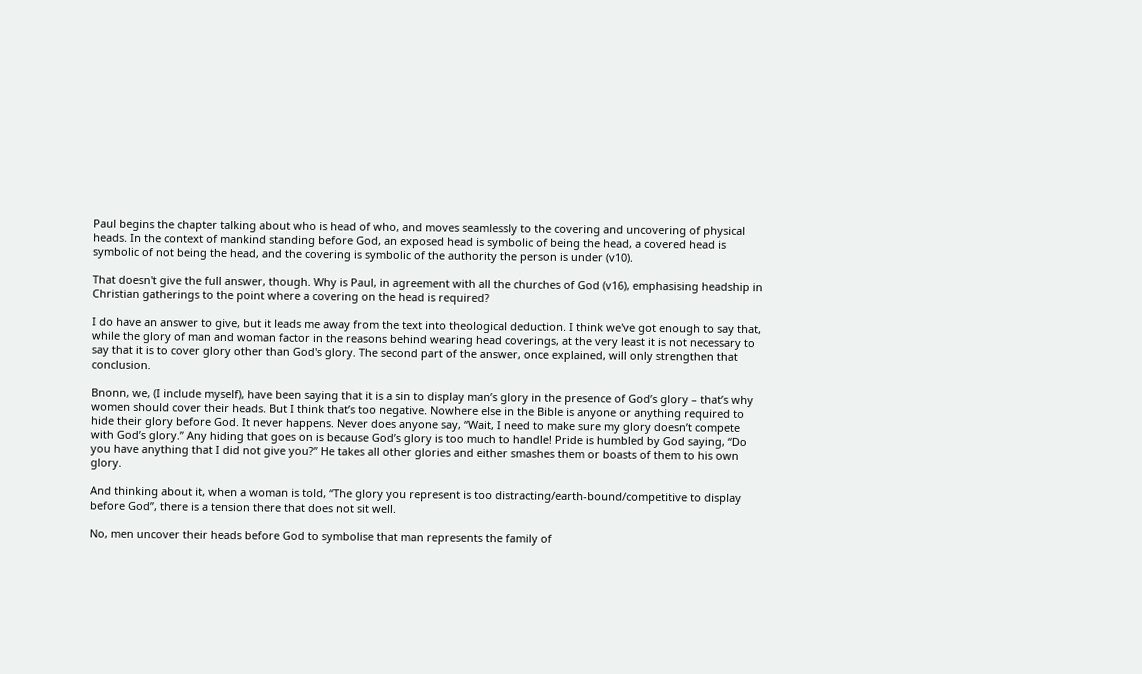Paul begins the chapter talking about who is head of who, and moves seamlessly to the covering and uncovering of physical heads. In the context of mankind standing before God, an exposed head is symbolic of being the head, a covered head is symbolic of not being the head, and the covering is symbolic of the authority the person is under (v10).

That doesn't give the full answer, though. Why is Paul, in agreement with all the churches of God (v16), emphasising headship in Christian gatherings to the point where a covering on the head is required?

I do have an answer to give, but it leads me away from the text into theological deduction. I think we've got enough to say that, while the glory of man and woman factor in the reasons behind wearing head coverings, at the very least it is not necessary to say that it is to cover glory other than God's glory. The second part of the answer, once explained, will only strengthen that conclusion.

Bnonn, we, (I include myself), have been saying that it is a sin to display man’s glory in the presence of God’s glory – that’s why women should cover their heads. But I think that’s too negative. Nowhere else in the Bible is anyone or anything required to hide their glory before God. It never happens. Never does anyone say, “Wait, I need to make sure my glory doesn’t compete with God’s glory.” Any hiding that goes on is because God’s glory is too much to handle! Pride is humbled by God saying, “Do you have anything that I did not give you?” He takes all other glories and either smashes them or boasts of them to his own glory.

And thinking about it, when a woman is told, “The glory you represent is too distracting/earth-bound/competitive to display before God”, there is a tension there that does not sit well.

No, men uncover their heads before God to symbolise that man represents the family of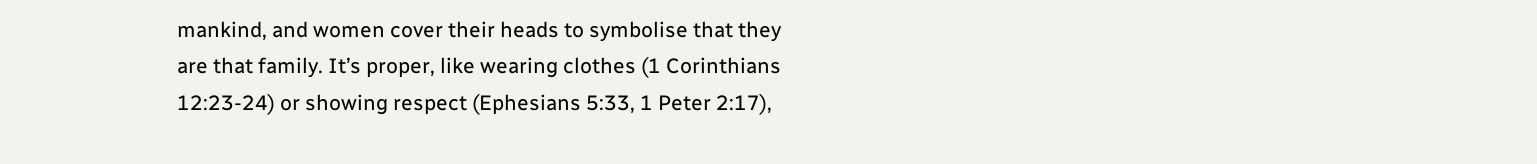mankind, and women cover their heads to symbolise that they are that family. It’s proper, like wearing clothes (1 Corinthians 12:23-24) or showing respect (Ephesians 5:33, 1 Peter 2:17),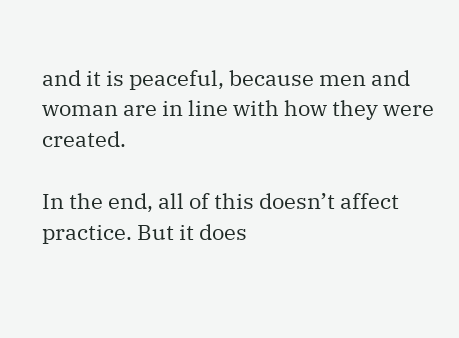and it is peaceful, because men and woman are in line with how they were created.

In the end, all of this doesn’t affect practice. But it does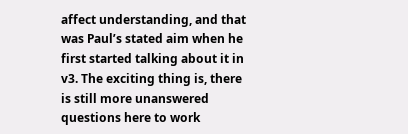affect understanding, and that was Paul’s stated aim when he first started talking about it in v3. The exciting thing is, there is still more unanswered questions here to work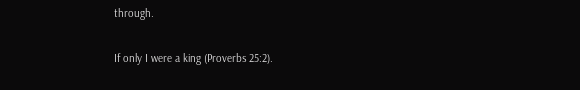through.

If only I were a king (Proverbs 25:2).